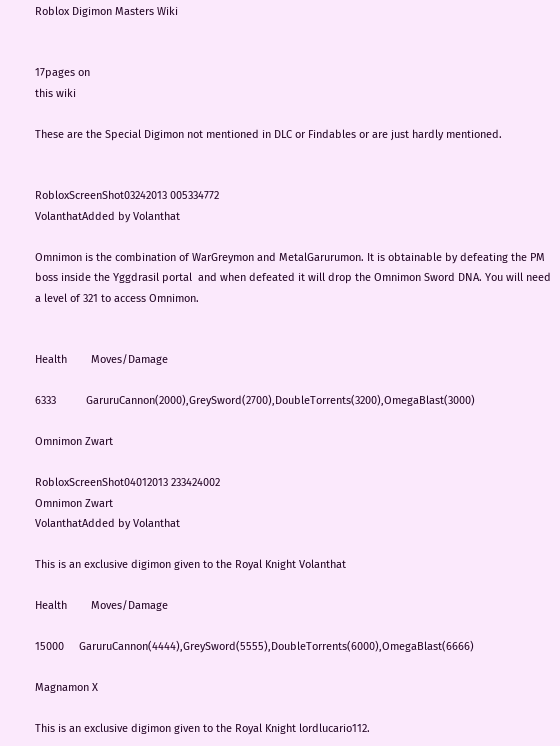Roblox Digimon Masters Wiki


17pages on
this wiki

These are the Special Digimon not mentioned in DLC or Findables or are just hardly mentioned.


RobloxScreenShot03242013 005334772
VolanthatAdded by Volanthat

Omnimon is the combination of WarGreymon and MetalGarurumon. It is obtainable by defeating the PM boss inside the Yggdrasil portal  and when defeated it will drop the Omnimon Sword DNA. You will need a level of 321 to access Omnimon.


Health        Moves/Damage

6333          GaruruCannon(2000),GreySword(2700),DoubleTorrents(3200),OmegaBlast(3000)

Omnimon Zwart

RobloxScreenShot04012013 233424002
Omnimon Zwart
VolanthatAdded by Volanthat

This is an exclusive digimon given to the Royal Knight Volanthat

Health        Moves/Damage

15000     GaruruCannon(4444),GreySword(5555),DoubleTorrents(6000),OmegaBlast(6666)

Magnamon X

This is an exclusive digimon given to the Royal Knight lordlucario112.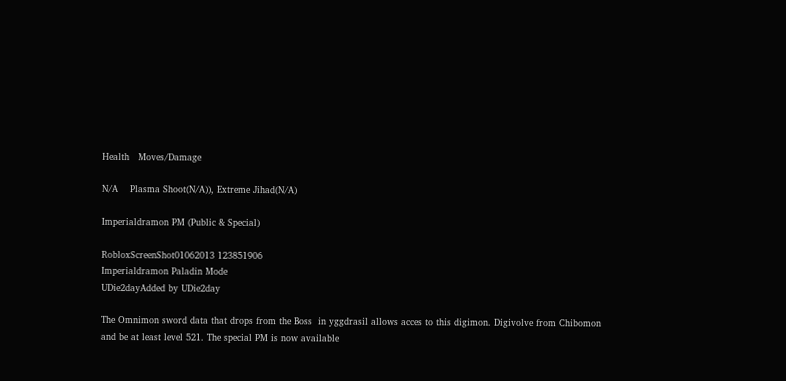Health   Moves/Damage

N/A    Plasma Shoot(N/A)), Extreme Jihad(N/A)

Imperialdramon PM (Public & Special)

RobloxScreenShot01062013 123851906
Imperialdramon Paladin Mode
UDie2dayAdded by UDie2day

The Omnimon sword data that drops from the Boss  in yggdrasil allows acces to this digimon. Digivolve from Chibomon and be at least level 521. The special PM is now available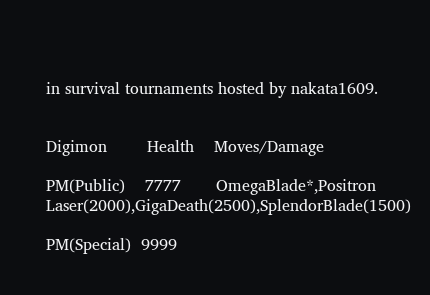in survival tournaments hosted by nakata1609.


Digimon        Health    Moves/Damage

PM(Public)    7777       OmegaBlade*,Positron Laser(2000),GigaDeath(2500),SplendorBlade(1500)

PM(Special)  9999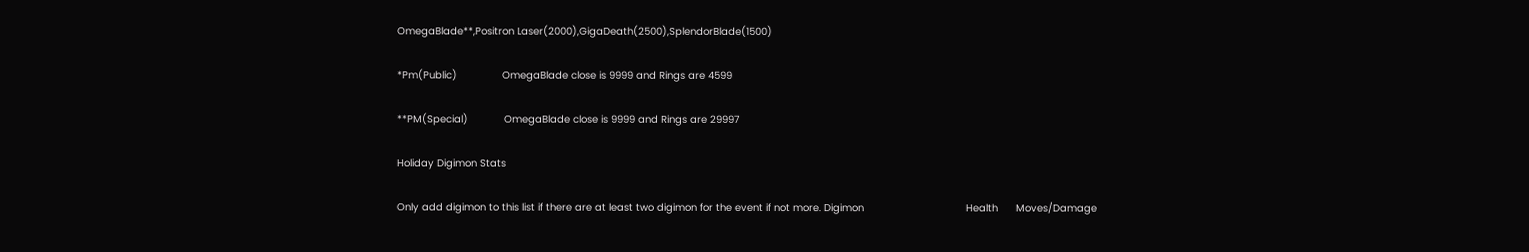OmegaBlade**,Positron Laser(2000),GigaDeath(2500),SplendorBlade(1500)

*Pm(Public)               OmegaBlade close is 9999 and Rings are 4599

**PM(Special)            OmegaBlade close is 9999 and Rings are 29997

Holiday Digimon Stats

Only add digimon to this list if there are at least two digimon for the event if not more. Digimon                                  Health      Moves/Damage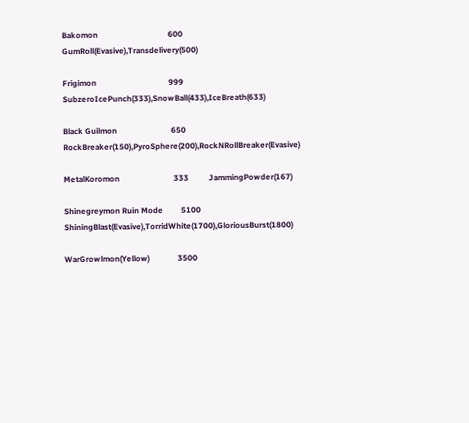Bakomon                                   600          GumRoll(Evasive),Transdelivery(500)

Frigimon                                    999         SubzeroIcePunch(333),SnowBall(433),IceBreath(633)

Black Guilmon                           650          RockBreaker(150),PyroSphere(200),RockNRollBreaker(Evasive)

MetalKoromon                           333          JammingPowder(167)

Shinegreymon Ruin Mode         5100        ShiningBlast(Evasive),TorridWhite(1700),GloriousBurst(1800)

WarGrowlmon(Yellow)              3500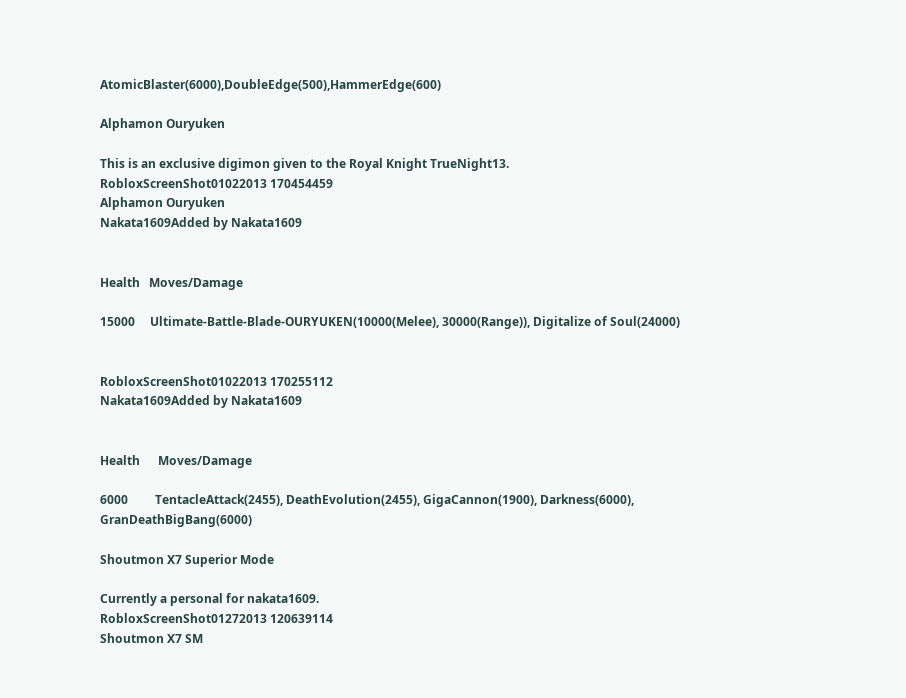AtomicBlaster(6000),DoubleEdge(500),HammerEdge(600)

Alphamon Ouryuken

This is an exclusive digimon given to the Royal Knight TrueNight13.
RobloxScreenShot01022013 170454459
Alphamon Ouryuken
Nakata1609Added by Nakata1609


Health   Moves/Damage

15000     Ultimate-Battle-Blade-OURYUKEN(10000(Melee), 30000(Range)), Digitalize of Soul(24000)


RobloxScreenShot01022013 170255112
Nakata1609Added by Nakata1609


Health      Moves/Damage

6000         TentacleAttack(2455), DeathEvolution(2455), GigaCannon(1900), Darkness(6000), GranDeathBigBang(6000)

Shoutmon X7 Superior Mode

Currently a personal for nakata1609.
RobloxScreenShot01272013 120639114
Shoutmon X7 SM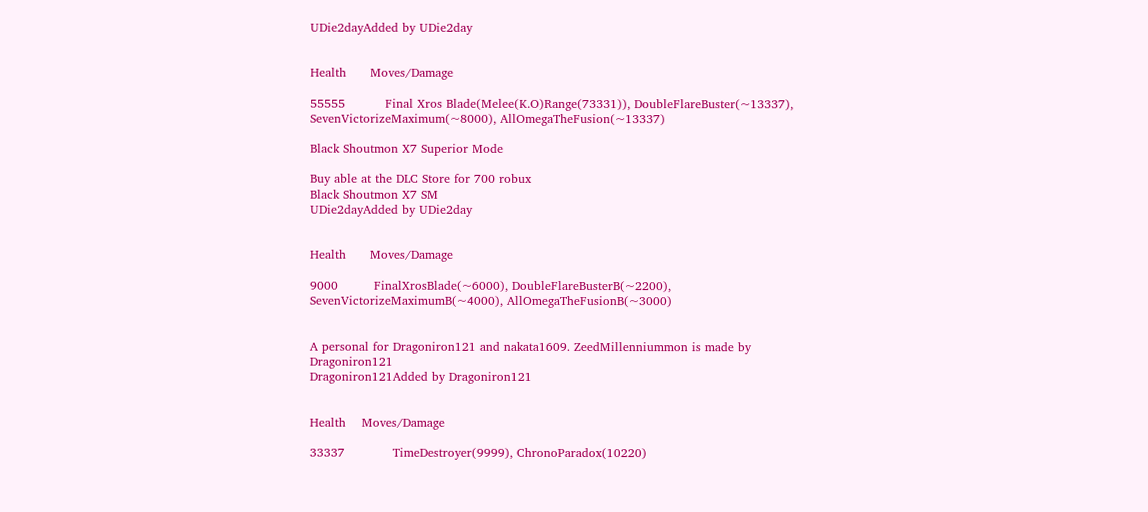UDie2dayAdded by UDie2day


Health      Moves/Damage

55555          Final Xros Blade(Melee(K.O)Range(73331)), DoubleFlareBuster(~13337), SevenVictorizeMaximum(~8000), AllOmegaTheFusion(~13337)

Black Shoutmon X7 Superior Mode

Buy able at the DLC Store for 700 robux
Black Shoutmon X7 SM
UDie2dayAdded by UDie2day


Health      Moves/Damage

9000         FinalXrosBlade(~6000), DoubleFlareBusterB(~2200), SevenVictorizeMaximumB(~4000), AllOmegaTheFusionB(~3000)


A personal for Dragoniron121 and nakata1609. ZeedMillenniummon is made by Dragoniron121
Dragoniron121Added by Dragoniron121


Health    Moves/Damage

33337            TimeDestroyer(9999), ChronoParadox(10220)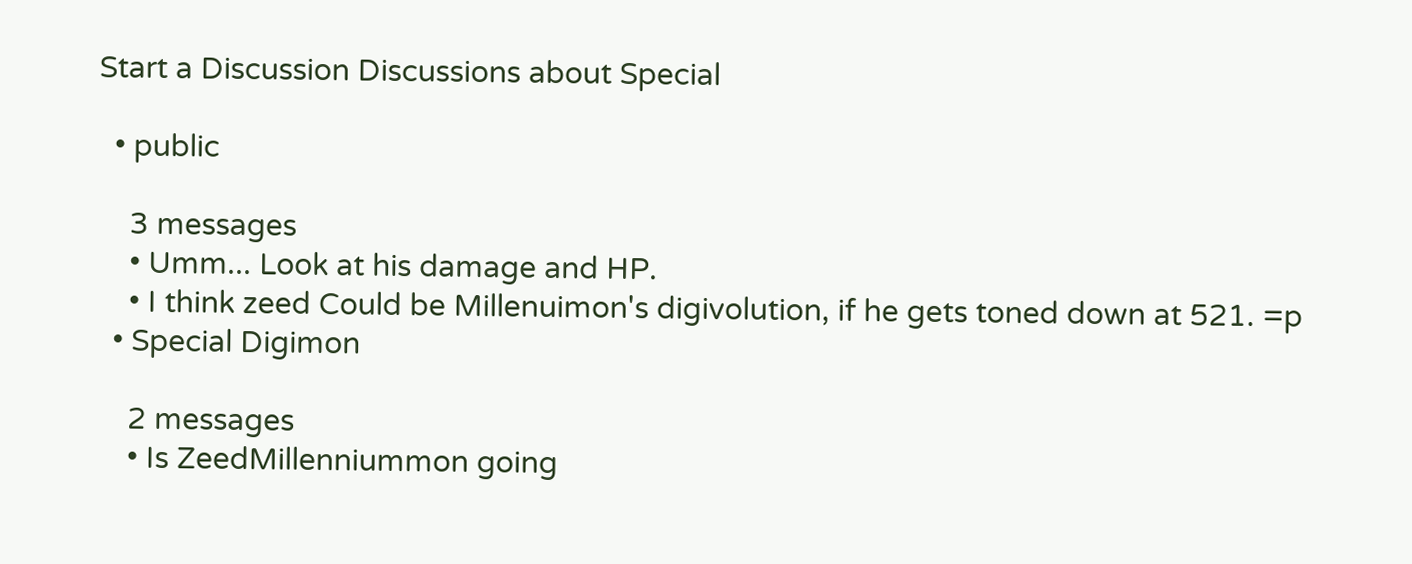Start a Discussion Discussions about Special

  • public

    3 messages
    • Umm... Look at his damage and HP.
    • I think zeed Could be Millenuimon's digivolution, if he gets toned down at 521. =p
  • Special Digimon

    2 messages
    • Is ZeedMillenniummon going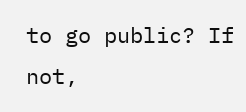to go public? If not,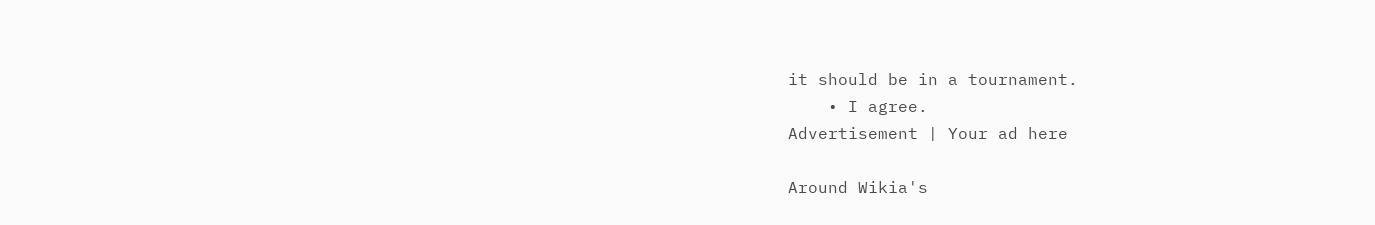it should be in a tournament.
    • I agree.
Advertisement | Your ad here

Around Wikia's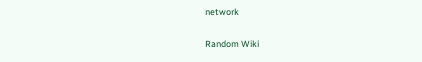network

Random Wiki